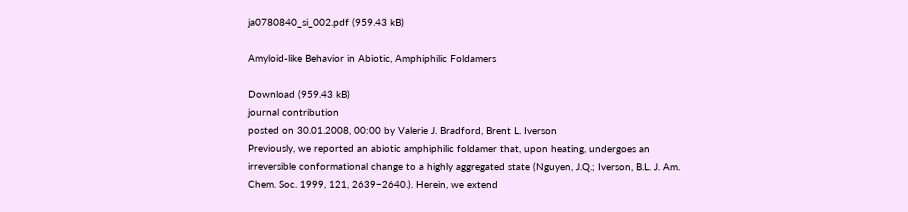ja0780840_si_002.pdf (959.43 kB)

Amyloid-like Behavior in Abiotic, Amphiphilic Foldamers

Download (959.43 kB)
journal contribution
posted on 30.01.2008, 00:00 by Valerie J. Bradford, Brent L. Iverson
Previously, we reported an abiotic amphiphilic foldamer that, upon heating, undergoes an irreversible conformational change to a highly aggregated state (Nguyen, J.Q.; Iverson, B.L. J. Am. Chem. Soc. 1999, 121, 2639−2640.). Herein, we extend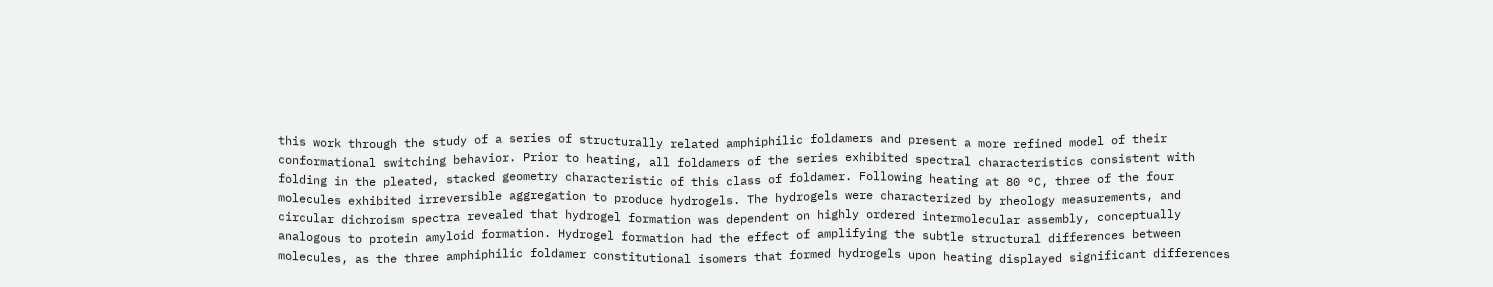this work through the study of a series of structurally related amphiphilic foldamers and present a more refined model of their conformational switching behavior. Prior to heating, all foldamers of the series exhibited spectral characteristics consistent with folding in the pleated, stacked geometry characteristic of this class of foldamer. Following heating at 80 °C, three of the four molecules exhibited irreversible aggregation to produce hydrogels. The hydrogels were characterized by rheology measurements, and circular dichroism spectra revealed that hydrogel formation was dependent on highly ordered intermolecular assembly, conceptually analogous to protein amyloid formation. Hydrogel formation had the effect of amplifying the subtle structural differences between molecules, as the three amphiphilic foldamer constitutional isomers that formed hydrogels upon heating displayed significant differences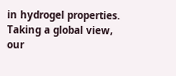in hydrogel properties. Taking a global view, our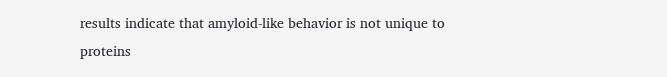results indicate that amyloid-like behavior is not unique to proteins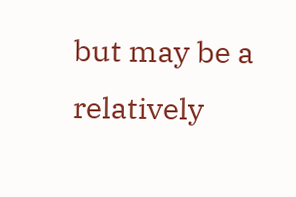but may be a relatively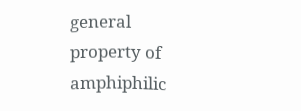general property of amphiphilic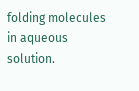folding molecules in aqueous solution.